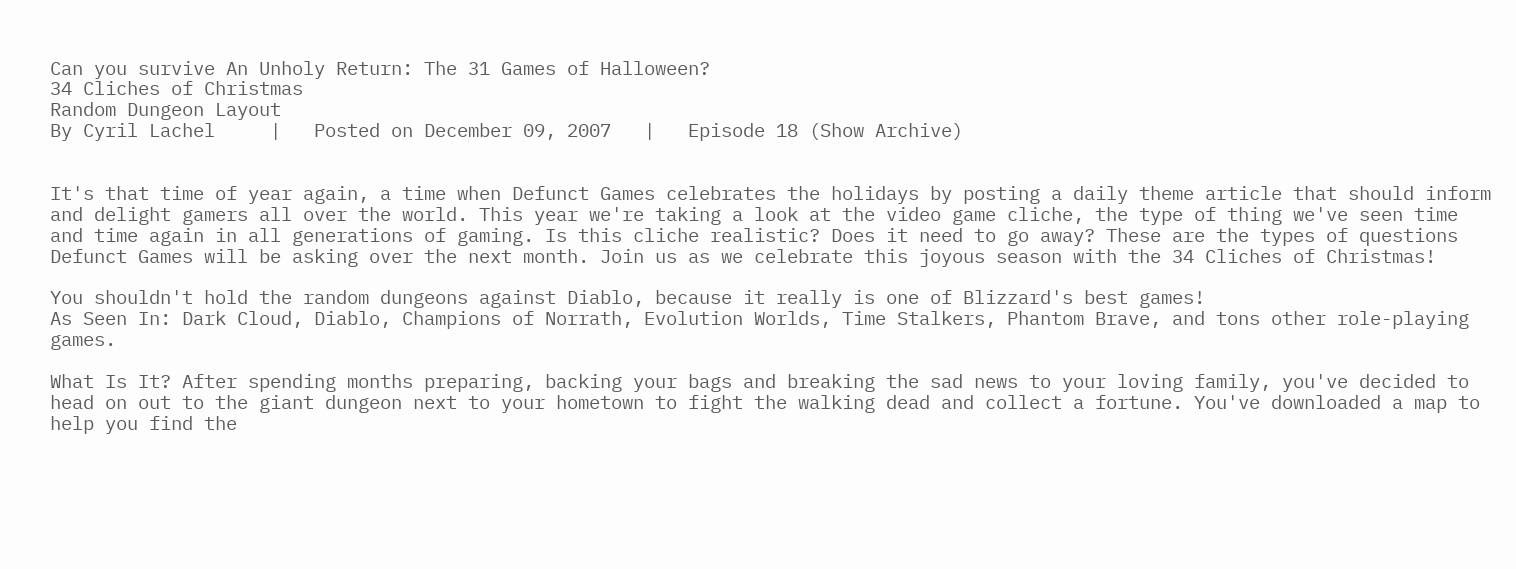Can you survive An Unholy Return: The 31 Games of Halloween?
34 Cliches of Christmas
Random Dungeon Layout
By Cyril Lachel     |   Posted on December 09, 2007   |   Episode 18 (Show Archive)


It's that time of year again, a time when Defunct Games celebrates the holidays by posting a daily theme article that should inform and delight gamers all over the world. This year we're taking a look at the video game cliche, the type of thing we've seen time and time again in all generations of gaming. Is this cliche realistic? Does it need to go away? These are the types of questions Defunct Games will be asking over the next month. Join us as we celebrate this joyous season with the 34 Cliches of Christmas!

You shouldn't hold the random dungeons against Diablo, because it really is one of Blizzard's best games!
As Seen In: Dark Cloud, Diablo, Champions of Norrath, Evolution Worlds, Time Stalkers, Phantom Brave, and tons other role-playing games.

What Is It? After spending months preparing, backing your bags and breaking the sad news to your loving family, you've decided to head on out to the giant dungeon next to your hometown to fight the walking dead and collect a fortune. You've downloaded a map to help you find the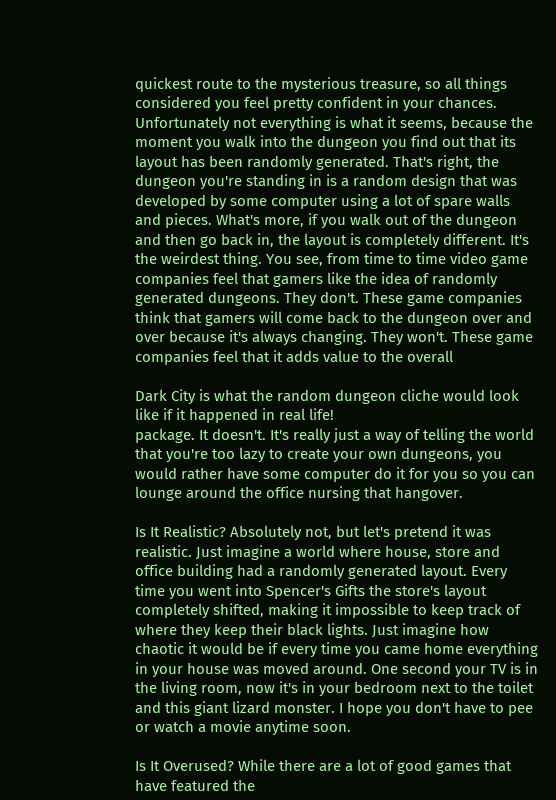quickest route to the mysterious treasure, so all things considered you feel pretty confident in your chances. Unfortunately not everything is what it seems, because the moment you walk into the dungeon you find out that its layout has been randomly generated. That's right, the dungeon you're standing in is a random design that was developed by some computer using a lot of spare walls and pieces. What's more, if you walk out of the dungeon and then go back in, the layout is completely different. It's the weirdest thing. You see, from time to time video game companies feel that gamers like the idea of randomly generated dungeons. They don't. These game companies think that gamers will come back to the dungeon over and over because it's always changing. They won't. These game companies feel that it adds value to the overall

Dark City is what the random dungeon cliche would look like if it happened in real life!
package. It doesn't. It's really just a way of telling the world that you're too lazy to create your own dungeons, you would rather have some computer do it for you so you can lounge around the office nursing that hangover.

Is It Realistic? Absolutely not, but let's pretend it was realistic. Just imagine a world where house, store and office building had a randomly generated layout. Every time you went into Spencer's Gifts the store's layout completely shifted, making it impossible to keep track of where they keep their black lights. Just imagine how chaotic it would be if every time you came home everything in your house was moved around. One second your TV is in the living room, now it's in your bedroom next to the toilet and this giant lizard monster. I hope you don't have to pee or watch a movie anytime soon.

Is It Overused? While there are a lot of good games that have featured the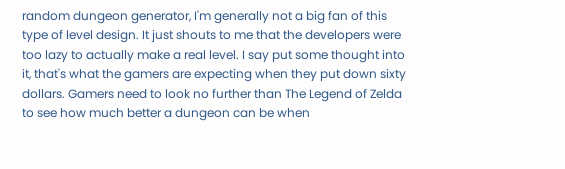random dungeon generator, I'm generally not a big fan of this type of level design. It just shouts to me that the developers were too lazy to actually make a real level. I say put some thought into it, that's what the gamers are expecting when they put down sixty dollars. Gamers need to look no further than The Legend of Zelda to see how much better a dungeon can be when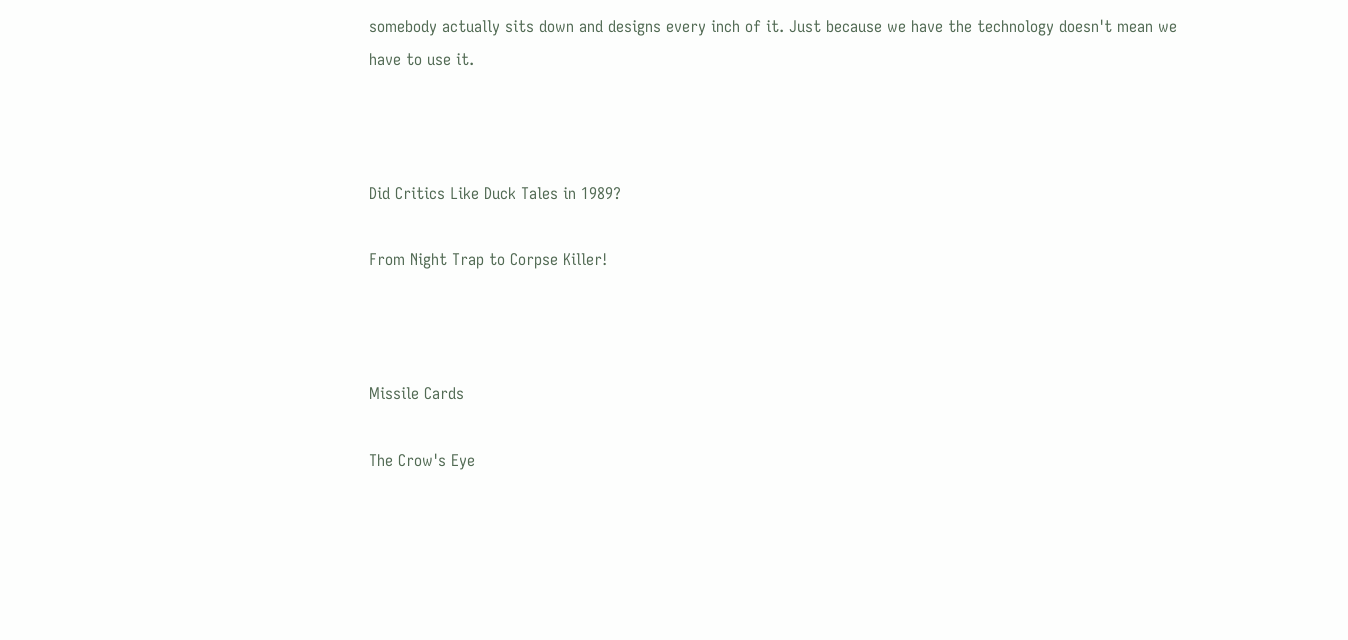somebody actually sits down and designs every inch of it. Just because we have the technology doesn't mean we have to use it.



Did Critics Like Duck Tales in 1989?

From Night Trap to Corpse Killer!



Missile Cards

The Crow's Eye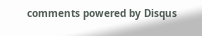comments powered by Disqus